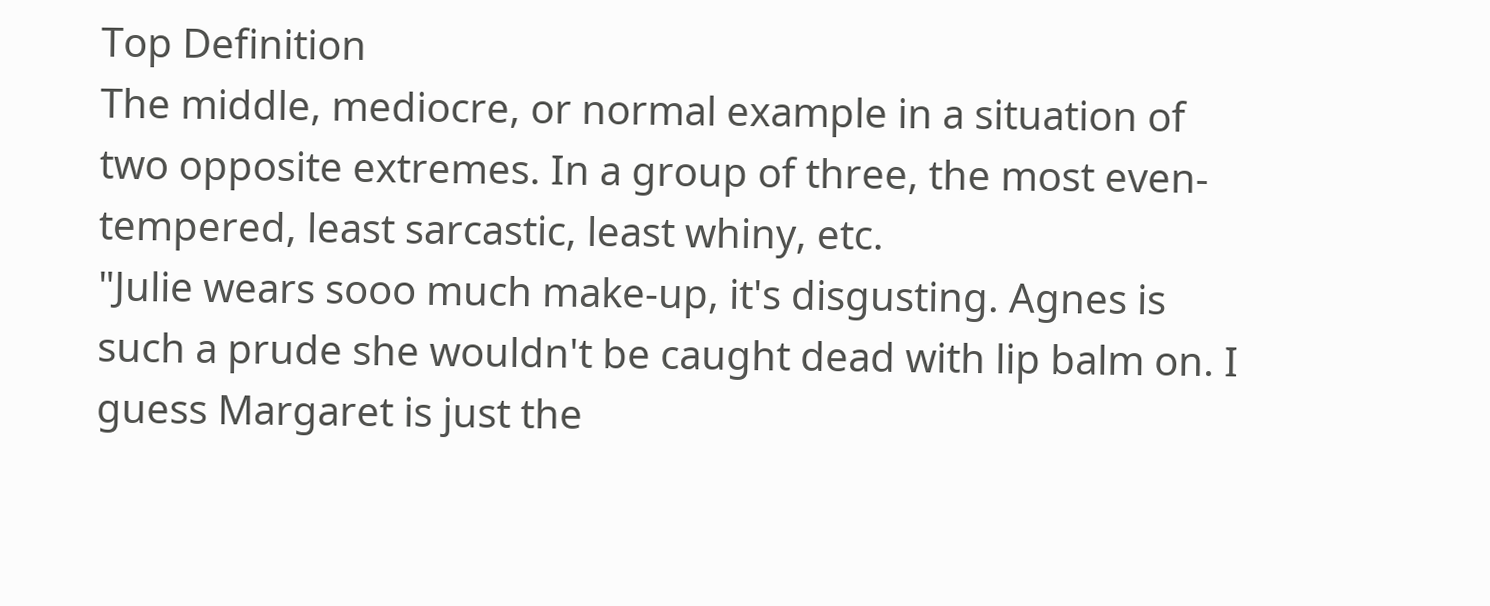Top Definition
The middle, mediocre, or normal example in a situation of two opposite extremes. In a group of three, the most even-tempered, least sarcastic, least whiny, etc.
"Julie wears sooo much make-up, it's disgusting. Agnes is such a prude she wouldn't be caught dead with lip balm on. I guess Margaret is just the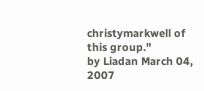christymarkwell of this group."
by Liadan March 04, 2007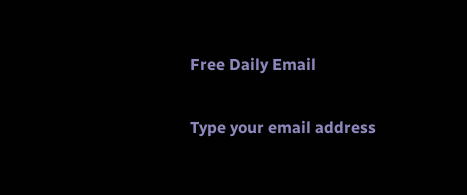Free Daily Email

Type your email address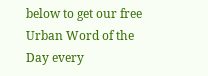below to get our free Urban Word of the Day every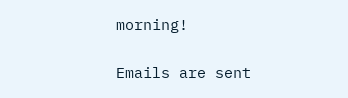morning!

Emails are sent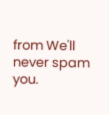from We'll never spam you.